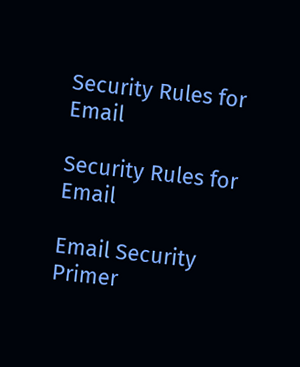Security Rules for Email

Security Rules for Email

Email Security Primer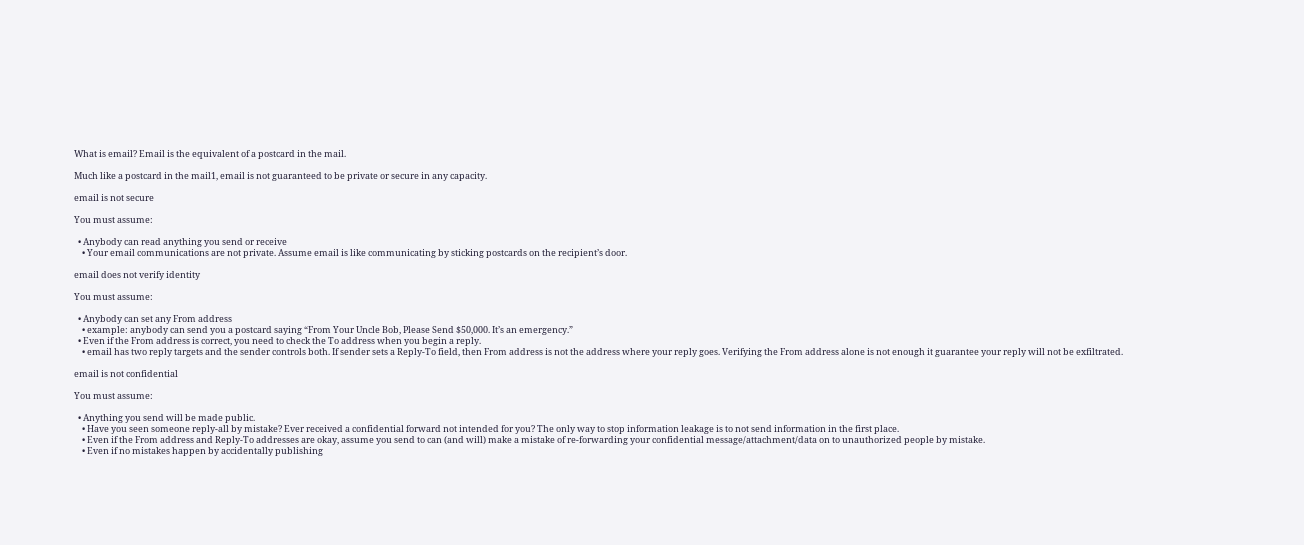What is email? Email is the equivalent of a postcard in the mail.

Much like a postcard in the mail1, email is not guaranteed to be private or secure in any capacity.

email is not secure

You must assume:

  • Anybody can read anything you send or receive
    • Your email communications are not private. Assume email is like communicating by sticking postcards on the recipient’s door.

email does not verify identity

You must assume:

  • Anybody can set any From address
    • example: anybody can send you a postcard saying “From Your Uncle Bob, Please Send $50,000. It’s an emergency.”
  • Even if the From address is correct, you need to check the To address when you begin a reply.
    • email has two reply targets and the sender controls both. If sender sets a Reply-To field, then From address is not the address where your reply goes. Verifying the From address alone is not enough it guarantee your reply will not be exfiltrated.

email is not confidential

You must assume:

  • Anything you send will be made public.
    • Have you seen someone reply-all by mistake? Ever received a confidential forward not intended for you? The only way to stop information leakage is to not send information in the first place.
    • Even if the From address and Reply-To addresses are okay, assume you send to can (and will) make a mistake of re-forwarding your confidential message/attachment/data on to unauthorized people by mistake.
    • Even if no mistakes happen by accidentally publishing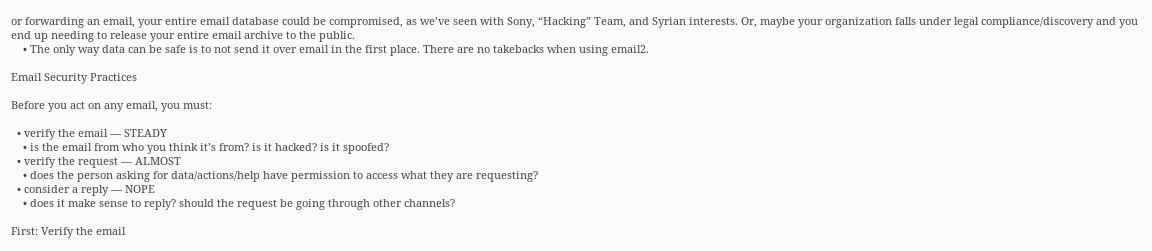or forwarding an email, your entire email database could be compromised, as we’ve seen with Sony, “Hacking” Team, and Syrian interests. Or, maybe your organization falls under legal compliance/discovery and you end up needing to release your entire email archive to the public.
    • The only way data can be safe is to not send it over email in the first place. There are no takebacks when using email2.

Email Security Practices

Before you act on any email, you must:

  • verify the email — STEADY
    • is the email from who you think it’s from? is it hacked? is it spoofed?
  • verify the request — ALMOST
    • does the person asking for data/actions/help have permission to access what they are requesting?
  • consider a reply — NOPE
    • does it make sense to reply? should the request be going through other channels?

First: Verify the email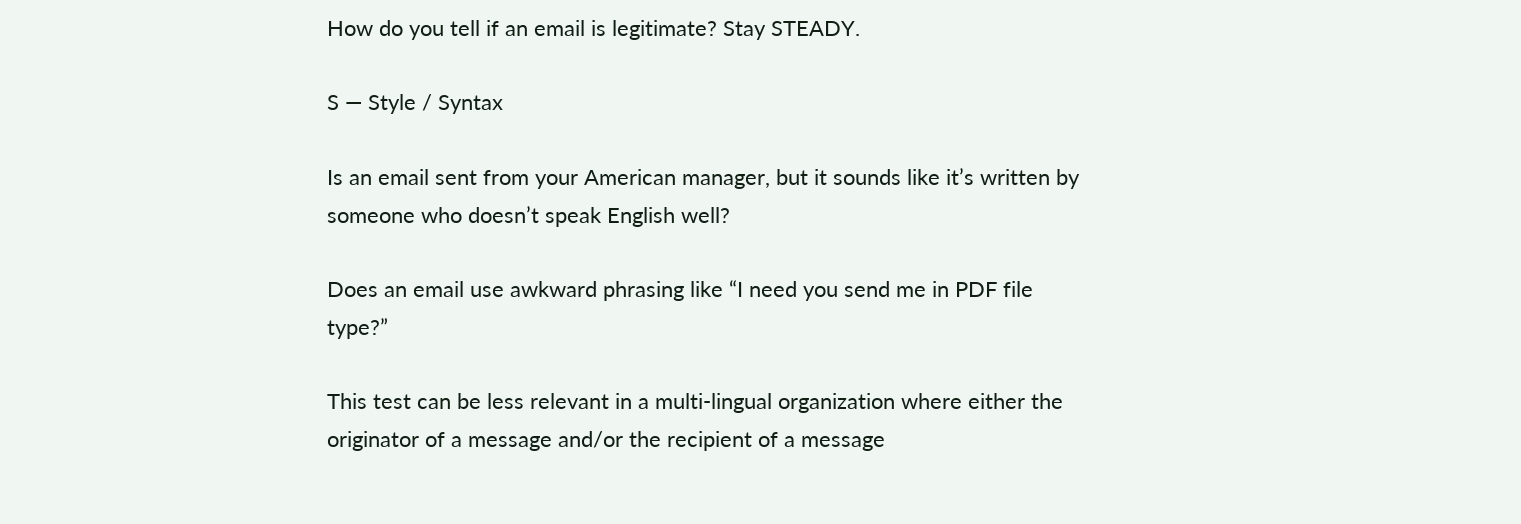How do you tell if an email is legitimate? Stay STEADY.

S — Style / Syntax

Is an email sent from your American manager, but it sounds like it’s written by someone who doesn’t speak English well?

Does an email use awkward phrasing like “I need you send me in PDF file type?”

This test can be less relevant in a multi-lingual organization where either the originator of a message and/or the recipient of a message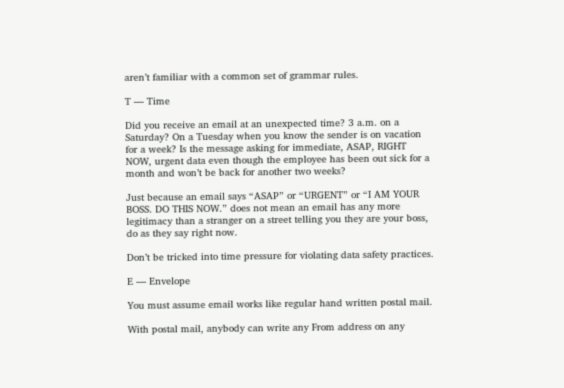aren’t familiar with a common set of grammar rules.

T — Time

Did you receive an email at an unexpected time? 3 a.m. on a Saturday? On a Tuesday when you know the sender is on vacation for a week? Is the message asking for immediate, ASAP, RIGHT NOW, urgent data even though the employee has been out sick for a month and won’t be back for another two weeks?

Just because an email says “ASAP” or “URGENT” or “I AM YOUR BOSS. DO THIS NOW.” does not mean an email has any more legitimacy than a stranger on a street telling you they are your boss, do as they say right now.

Don’t be tricked into time pressure for violating data safety practices.

E — Envelope

You must assume email works like regular hand written postal mail.

With postal mail, anybody can write any From address on any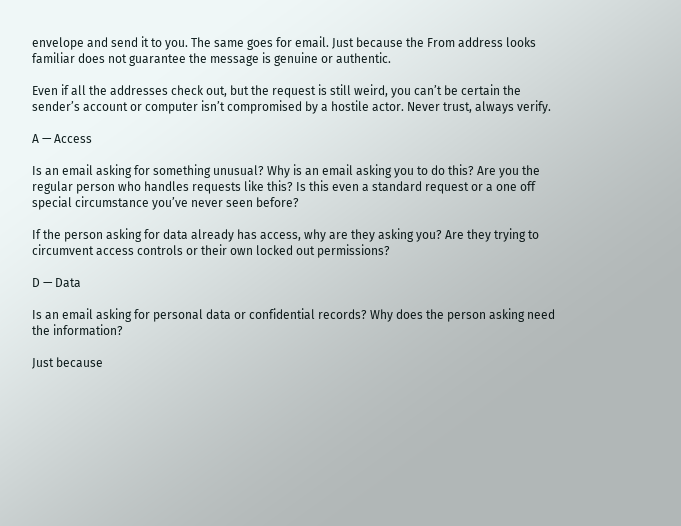envelope and send it to you. The same goes for email. Just because the From address looks familiar does not guarantee the message is genuine or authentic.

Even if all the addresses check out, but the request is still weird, you can’t be certain the sender’s account or computer isn’t compromised by a hostile actor. Never trust, always verify.

A — Access

Is an email asking for something unusual? Why is an email asking you to do this? Are you the regular person who handles requests like this? Is this even a standard request or a one off special circumstance you’ve never seen before?

If the person asking for data already has access, why are they asking you? Are they trying to circumvent access controls or their own locked out permissions?

D — Data

Is an email asking for personal data or confidential records? Why does the person asking need the information?

Just because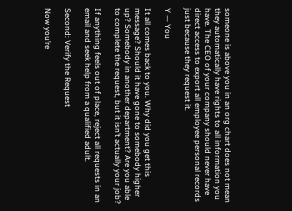someone is above you in an org chart does not mean they automatically have rights to all information you have. The CEO of your company should never have direct access to export all employee personal records just because they request it.

Y — You

It all comes back to you. Why did you get this message? Should it have gone to somebody higher up? Somebody in another department? Are you able to complete the request, but it isn’t actually your job?

If anything feels out of place, reject all requests in an email and seek help from a qualified adult.

Second: Verify the Request

Now you’re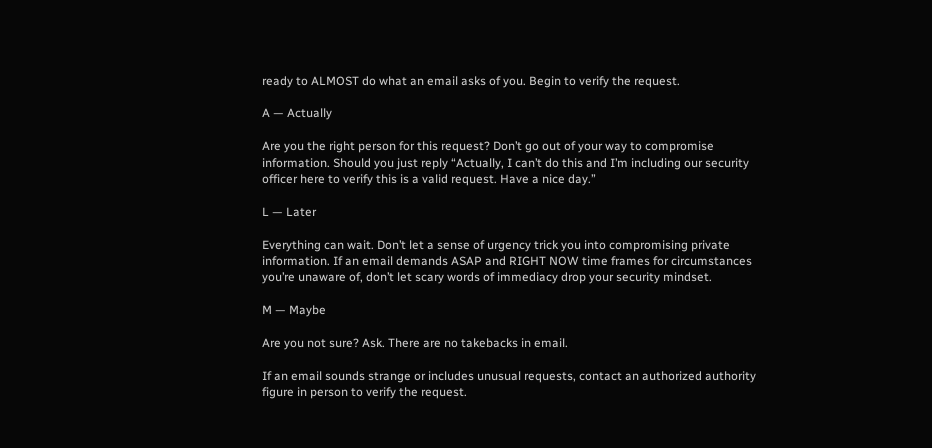ready to ALMOST do what an email asks of you. Begin to verify the request.

A — Actually

Are you the right person for this request? Don’t go out of your way to compromise information. Should you just reply “Actually, I can’t do this and I’m including our security officer here to verify this is a valid request. Have a nice day.”

L — Later

Everything can wait. Don’t let a sense of urgency trick you into compromising private information. If an email demands ASAP and RIGHT NOW time frames for circumstances you’re unaware of, don’t let scary words of immediacy drop your security mindset.

M — Maybe

Are you not sure? Ask. There are no takebacks in email.

If an email sounds strange or includes unusual requests, contact an authorized authority figure in person to verify the request.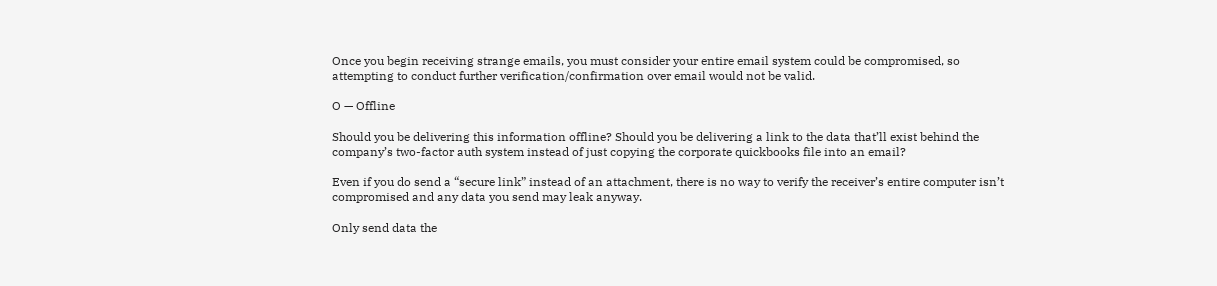Once you begin receiving strange emails, you must consider your entire email system could be compromised, so attempting to conduct further verification/confirmation over email would not be valid.

O — Offline

Should you be delivering this information offline? Should you be delivering a link to the data that’ll exist behind the company’s two-factor auth system instead of just copying the corporate quickbooks file into an email?

Even if you do send a “secure link” instead of an attachment, there is no way to verify the receiver’s entire computer isn’t compromised and any data you send may leak anyway.

Only send data the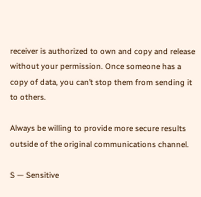receiver is authorized to own and copy and release without your permission. Once someone has a copy of data, you can’t stop them from sending it to others.

Always be willing to provide more secure results outside of the original communications channel.

S — Sensitive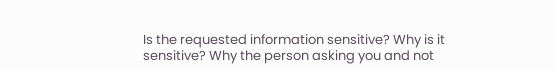Is the requested information sensitive? Why is it sensitive? Why the person asking you and not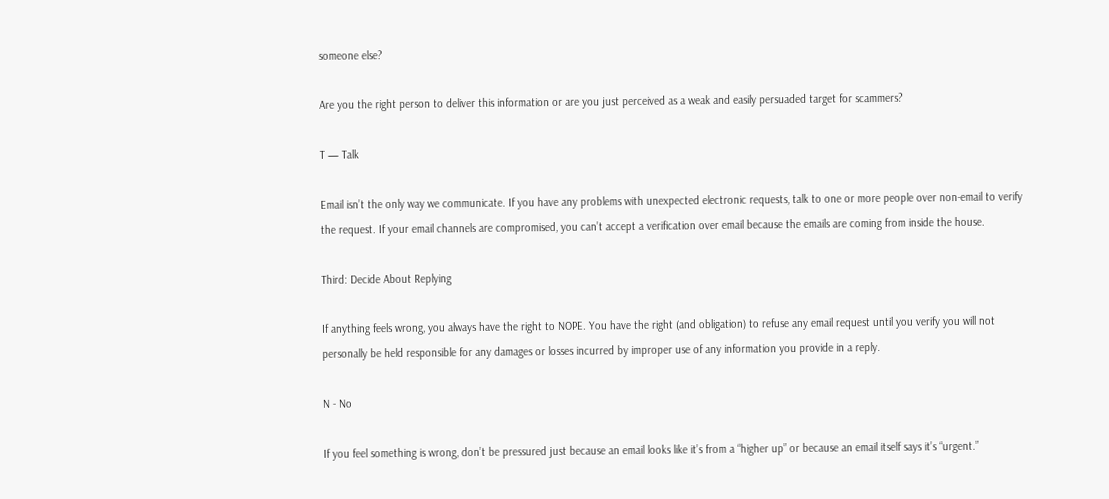someone else?

Are you the right person to deliver this information or are you just perceived as a weak and easily persuaded target for scammers?

T — Talk

Email isn’t the only way we communicate. If you have any problems with unexpected electronic requests, talk to one or more people over non-email to verify the request. If your email channels are compromised, you can’t accept a verification over email because the emails are coming from inside the house.

Third: Decide About Replying

If anything feels wrong, you always have the right to NOPE. You have the right (and obligation) to refuse any email request until you verify you will not personally be held responsible for any damages or losses incurred by improper use of any information you provide in a reply.

N - No

If you feel something is wrong, don’t be pressured just because an email looks like it’s from a “higher up” or because an email itself says it’s “urgent.”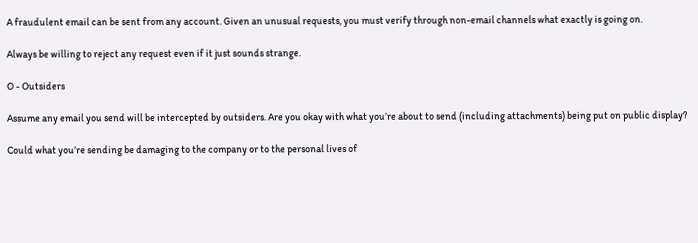A fraudulent email can be sent from any account. Given an unusual requests, you must verify through non-email channels what exactly is going on.

Always be willing to reject any request even if it just sounds strange.

O - Outsiders

Assume any email you send will be intercepted by outsiders. Are you okay with what you’re about to send (including attachments) being put on public display?

Could what you’re sending be damaging to the company or to the personal lives of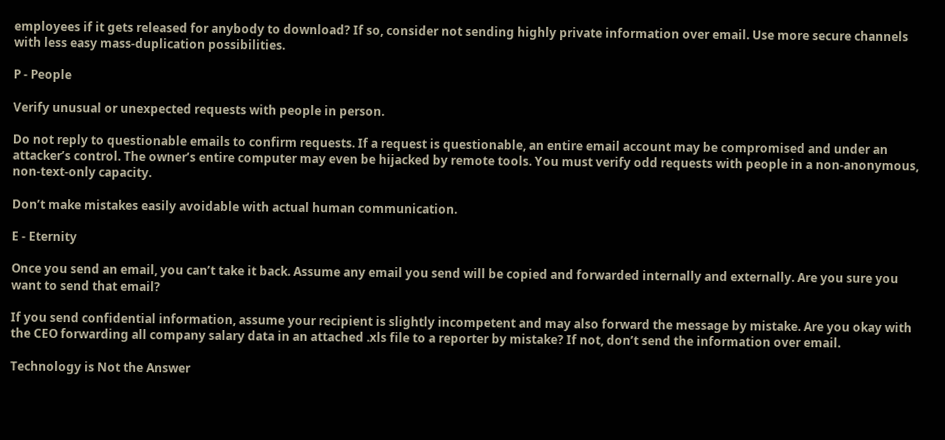employees if it gets released for anybody to download? If so, consider not sending highly private information over email. Use more secure channels with less easy mass-duplication possibilities.

P - People

Verify unusual or unexpected requests with people in person.

Do not reply to questionable emails to confirm requests. If a request is questionable, an entire email account may be compromised and under an attacker’s control. The owner’s entire computer may even be hijacked by remote tools. You must verify odd requests with people in a non-anonymous, non-text-only capacity.

Don’t make mistakes easily avoidable with actual human communication.

E - Eternity

Once you send an email, you can’t take it back. Assume any email you send will be copied and forwarded internally and externally. Are you sure you want to send that email?

If you send confidential information, assume your recipient is slightly incompetent and may also forward the message by mistake. Are you okay with the CEO forwarding all company salary data in an attached .xls file to a reporter by mistake? If not, don’t send the information over email.

Technology is Not the Answer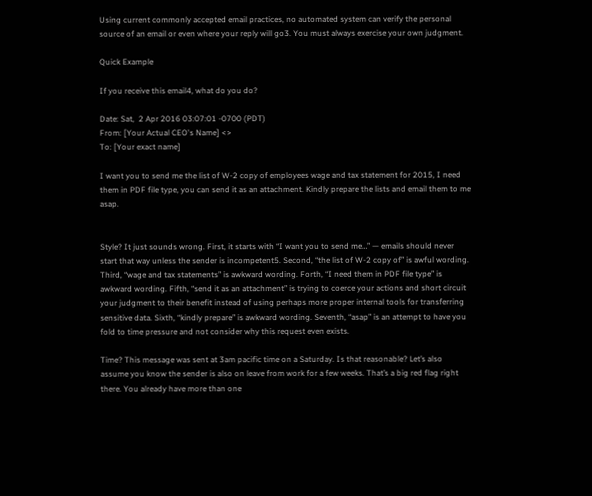Using current commonly accepted email practices, no automated system can verify the personal source of an email or even where your reply will go3. You must always exercise your own judgment.

Quick Example

If you receive this email4, what do you do?

Date: Sat,  2 Apr 2016 03:07:01 -0700 (PDT)
From: [Your Actual CEO's Name] <>
To: [Your exact name]

I want you to send me the list of W-2 copy of employees wage and tax statement for 2015, I need them in PDF file type, you can send it as an attachment. Kindly prepare the lists and email them to me asap.


Style? It just sounds wrong. First, it starts with “I want you to send me…” — emails should never start that way unless the sender is incompetent5. Second, “the list of W-2 copy of” is awful wording. Third, “wage and tax statements” is awkward wording. Forth, “I need them in PDF file type” is awkward wording. Fifth, “send it as an attachment” is trying to coerce your actions and short circuit your judgment to their benefit instead of using perhaps more proper internal tools for transferring sensitive data. Sixth, “kindly prepare” is awkward wording. Seventh, “asap” is an attempt to have you fold to time pressure and not consider why this request even exists.

Time? This message was sent at 3am pacific time on a Saturday. Is that reasonable? Let’s also assume you know the sender is also on leave from work for a few weeks. That’s a big red flag right there. You already have more than one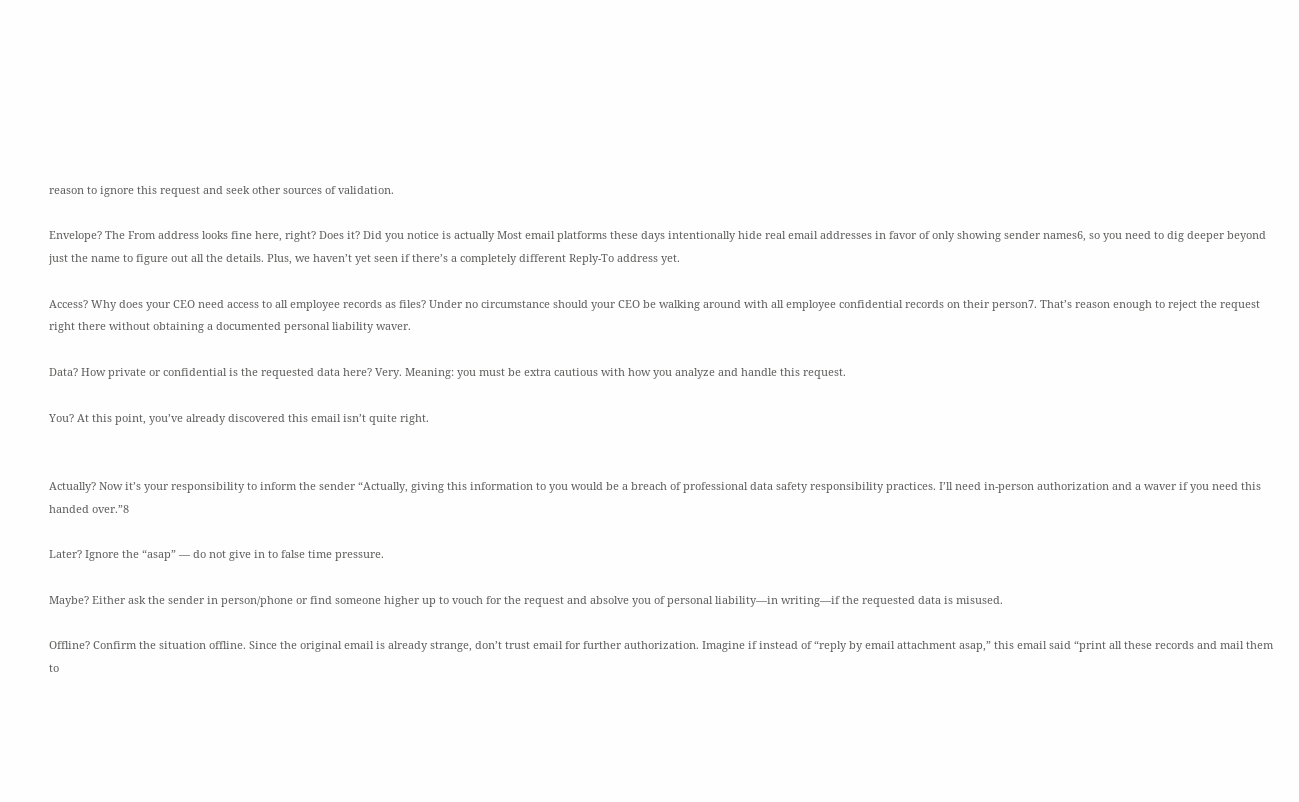reason to ignore this request and seek other sources of validation.

Envelope? The From address looks fine here, right? Does it? Did you notice is actually Most email platforms these days intentionally hide real email addresses in favor of only showing sender names6, so you need to dig deeper beyond just the name to figure out all the details. Plus, we haven’t yet seen if there’s a completely different Reply-To address yet.

Access? Why does your CEO need access to all employee records as files? Under no circumstance should your CEO be walking around with all employee confidential records on their person7. That’s reason enough to reject the request right there without obtaining a documented personal liability waver.

Data? How private or confidential is the requested data here? Very. Meaning: you must be extra cautious with how you analyze and handle this request.

You? At this point, you’ve already discovered this email isn’t quite right.


Actually? Now it’s your responsibility to inform the sender “Actually, giving this information to you would be a breach of professional data safety responsibility practices. I’ll need in-person authorization and a waver if you need this handed over.”8

Later? Ignore the “asap” — do not give in to false time pressure.

Maybe? Either ask the sender in person/phone or find someone higher up to vouch for the request and absolve you of personal liability—in writing—if the requested data is misused.

Offline? Confirm the situation offline. Since the original email is already strange, don’t trust email for further authorization. Imagine if instead of “reply by email attachment asap,” this email said “print all these records and mail them to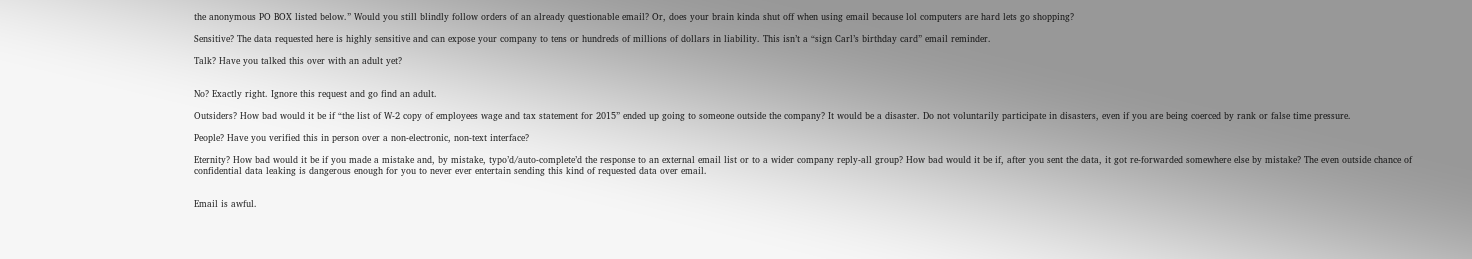the anonymous PO BOX listed below.” Would you still blindly follow orders of an already questionable email? Or, does your brain kinda shut off when using email because lol computers are hard lets go shopping?

Sensitive? The data requested here is highly sensitive and can expose your company to tens or hundreds of millions of dollars in liability. This isn’t a “sign Carl’s birthday card” email reminder.

Talk? Have you talked this over with an adult yet?


No? Exactly right. Ignore this request and go find an adult.

Outsiders? How bad would it be if “the list of W-2 copy of employees wage and tax statement for 2015” ended up going to someone outside the company? It would be a disaster. Do not voluntarily participate in disasters, even if you are being coerced by rank or false time pressure.

People? Have you verified this in person over a non-electronic, non-text interface?

Eternity? How bad would it be if you made a mistake and, by mistake, typo’d/auto-complete’d the response to an external email list or to a wider company reply-all group? How bad would it be if, after you sent the data, it got re-forwarded somewhere else by mistake? The even outside chance of confidential data leaking is dangerous enough for you to never ever entertain sending this kind of requested data over email.


Email is awful.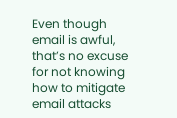Even though email is awful, that’s no excuse for not knowing how to mitigate email attacks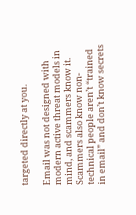targeted directly at you.

Email was not designed with modern active threat models in mind, and scammers know it. Scammers also know non-technical people aren’t “trained in email” and don’t know secrets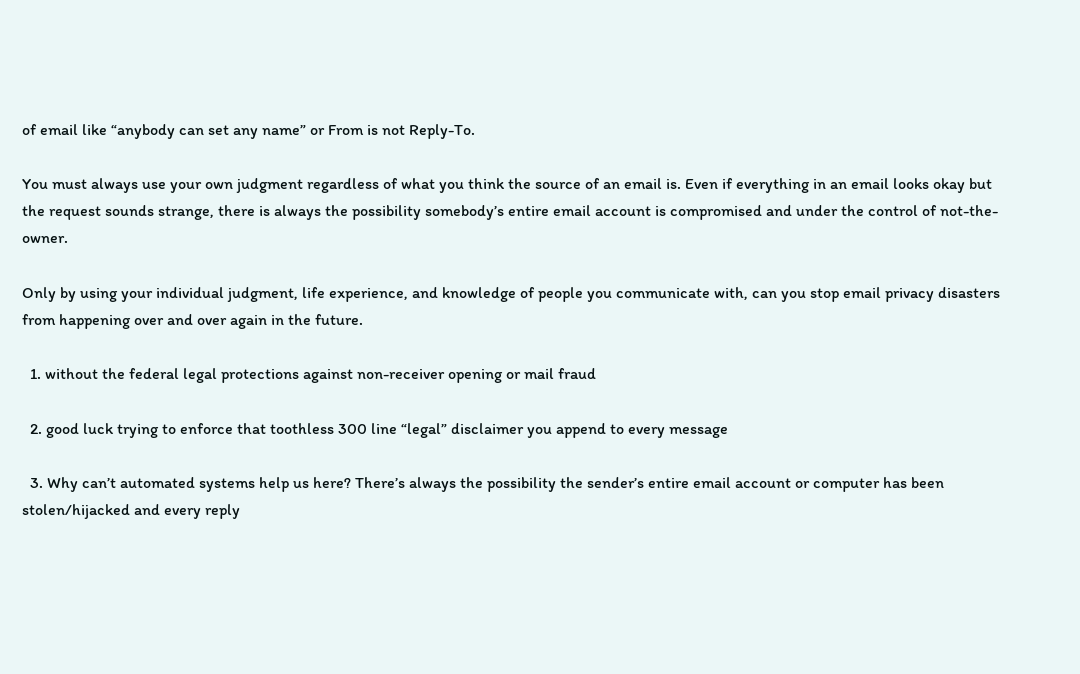of email like “anybody can set any name” or From is not Reply-To.

You must always use your own judgment regardless of what you think the source of an email is. Even if everything in an email looks okay but the request sounds strange, there is always the possibility somebody’s entire email account is compromised and under the control of not-the-owner.

Only by using your individual judgment, life experience, and knowledge of people you communicate with, can you stop email privacy disasters from happening over and over again in the future.

  1. without the federal legal protections against non-receiver opening or mail fraud

  2. good luck trying to enforce that toothless 300 line “legal” disclaimer you append to every message

  3. Why can’t automated systems help us here? There’s always the possibility the sender’s entire email account or computer has been stolen/hijacked and every reply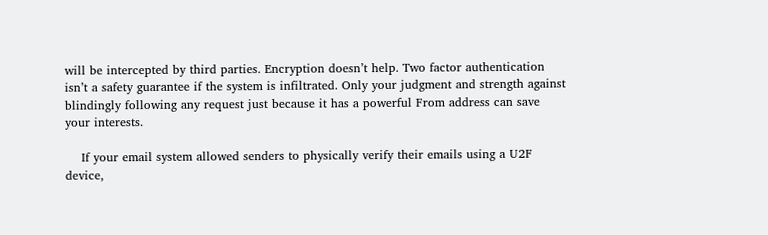will be intercepted by third parties. Encryption doesn’t help. Two factor authentication isn’t a safety guarantee if the system is infiltrated. Only your judgment and strength against blindingly following any request just because it has a powerful From address can save your interests.

    If your email system allowed senders to physically verify their emails using a U2F device,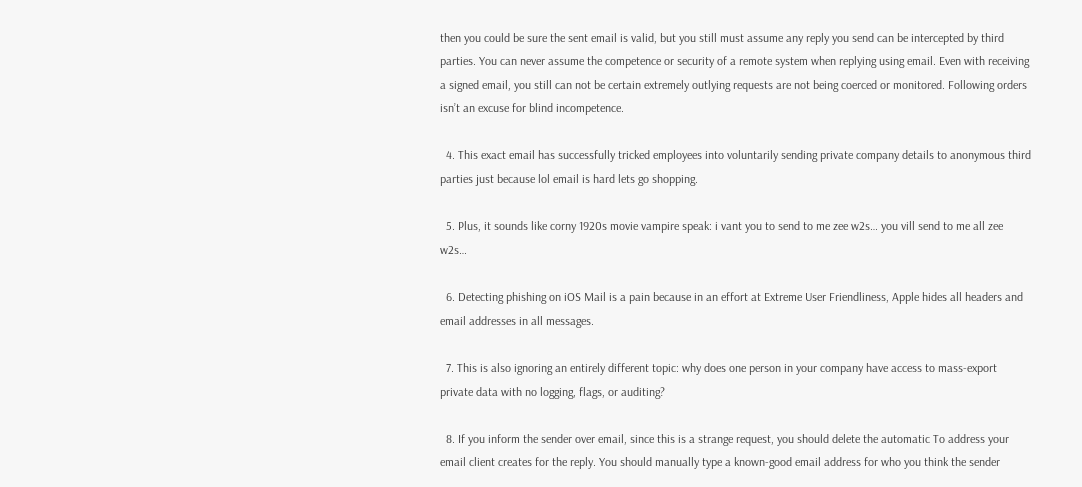then you could be sure the sent email is valid, but you still must assume any reply you send can be intercepted by third parties. You can never assume the competence or security of a remote system when replying using email. Even with receiving a signed email, you still can not be certain extremely outlying requests are not being coerced or monitored. Following orders isn’t an excuse for blind incompetence.

  4. This exact email has successfully tricked employees into voluntarily sending private company details to anonymous third parties just because lol email is hard lets go shopping.

  5. Plus, it sounds like corny 1920s movie vampire speak: i vant you to send to me zee w2s… you vill send to me all zee w2s…

  6. Detecting phishing on iOS Mail is a pain because in an effort at Extreme User Friendliness, Apple hides all headers and email addresses in all messages.

  7. This is also ignoring an entirely different topic: why does one person in your company have access to mass-export private data with no logging, flags, or auditing?

  8. If you inform the sender over email, since this is a strange request, you should delete the automatic To address your email client creates for the reply. You should manually type a known-good email address for who you think the sender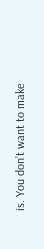is. You don’t want to make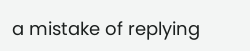a mistake of replying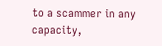to a scammer in any capacity,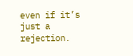even if it’s just a rejection.